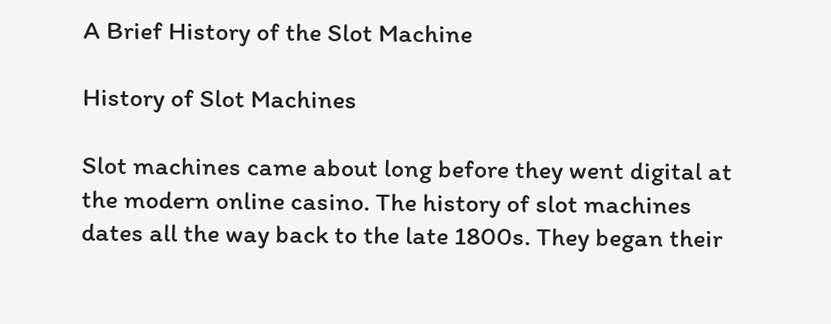A Brief History of the Slot Machine

History of Slot Machines

Slot machines came about long before they went digital at the modern online casino. The history of slot machines dates all the way back to the late 1800s. They began their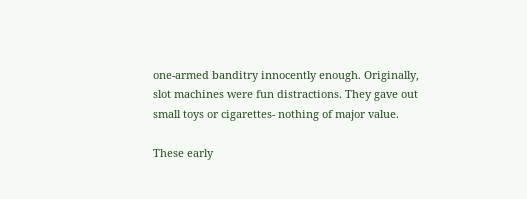one-armed banditry innocently enough. Originally, slot machines were fun distractions. They gave out small toys or cigarettes- nothing of major value.

These early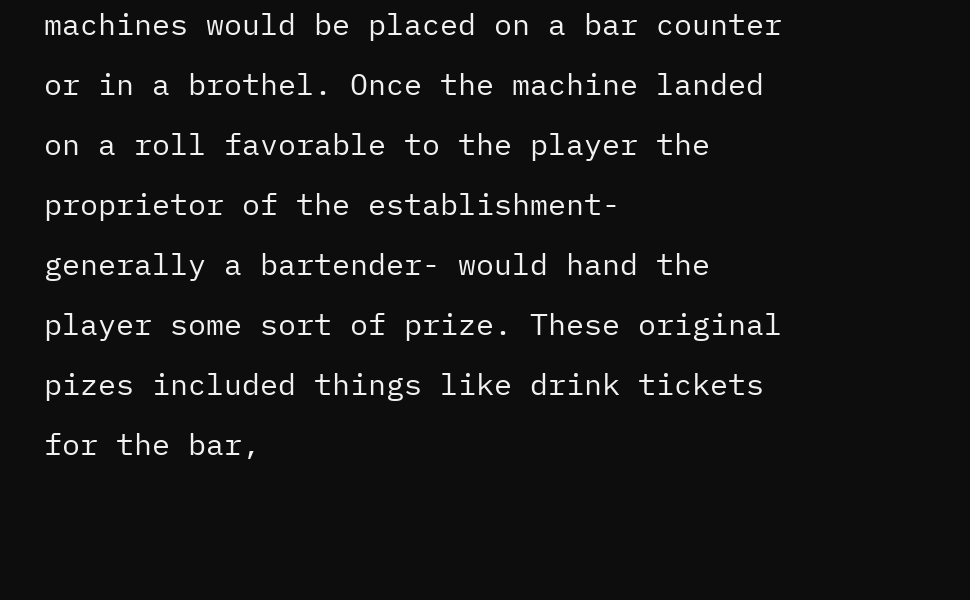machines would be placed on a bar counter or in a brothel. Once the machine landed on a roll favorable to the player the proprietor of the establishment- generally a bartender- would hand the player some sort of prize. These original pizes included things like drink tickets for the bar,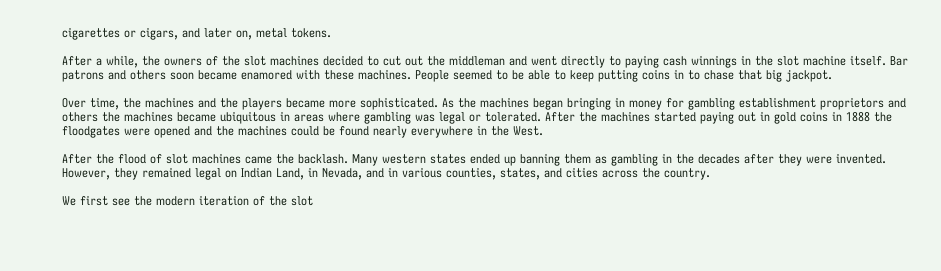cigarettes or cigars, and later on, metal tokens.

After a while, the owners of the slot machines decided to cut out the middleman and went directly to paying cash winnings in the slot machine itself. Bar patrons and others soon became enamored with these machines. People seemed to be able to keep putting coins in to chase that big jackpot.

Over time, the machines and the players became more sophisticated. As the machines began bringing in money for gambling establishment proprietors and others the machines became ubiquitous in areas where gambling was legal or tolerated. After the machines started paying out in gold coins in 1888 the floodgates were opened and the machines could be found nearly everywhere in the West.

After the flood of slot machines came the backlash. Many western states ended up banning them as gambling in the decades after they were invented. However, they remained legal on Indian Land, in Nevada, and in various counties, states, and cities across the country.

We first see the modern iteration of the slot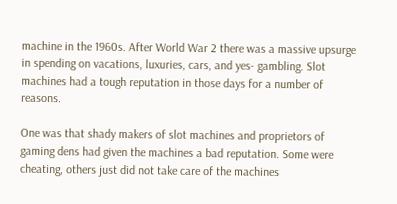machine in the 1960s. After World War 2 there was a massive upsurge in spending on vacations, luxuries, cars, and yes- gambling. Slot machines had a tough reputation in those days for a number of reasons.

One was that shady makers of slot machines and proprietors of gaming dens had given the machines a bad reputation. Some were cheating, others just did not take care of the machines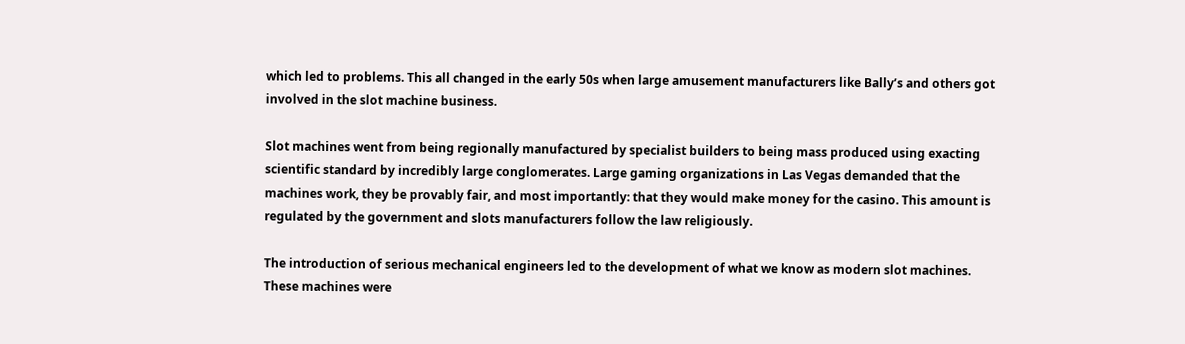which led to problems. This all changed in the early 50s when large amusement manufacturers like Bally’s and others got involved in the slot machine business.

Slot machines went from being regionally manufactured by specialist builders to being mass produced using exacting scientific standard by incredibly large conglomerates. Large gaming organizations in Las Vegas demanded that the machines work, they be provably fair, and most importantly: that they would make money for the casino. This amount is regulated by the government and slots manufacturers follow the law religiously.

The introduction of serious mechanical engineers led to the development of what we know as modern slot machines. These machines were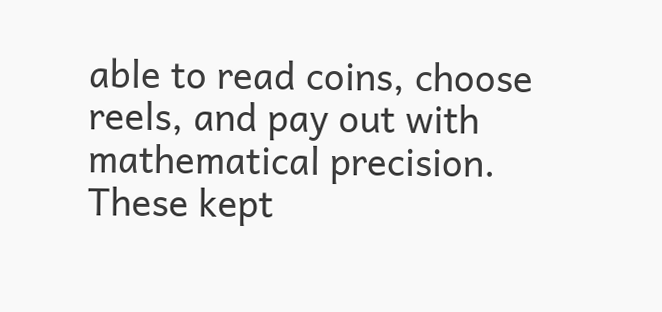able to read coins, choose reels, and pay out with mathematical precision. These kept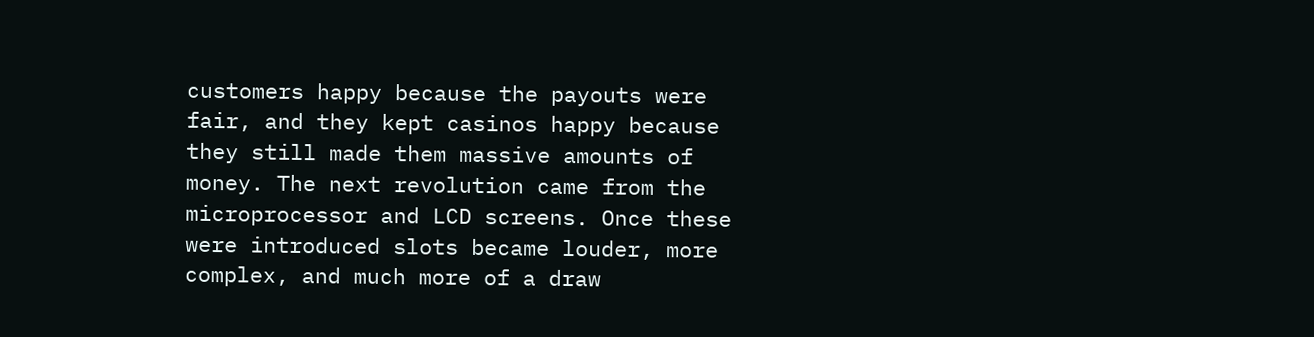customers happy because the payouts were fair, and they kept casinos happy because they still made them massive amounts of money. The next revolution came from the microprocessor and LCD screens. Once these were introduced slots became louder, more complex, and much more of a draw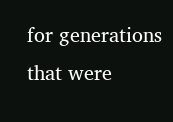for generations that were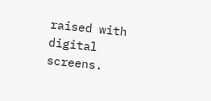raised with digital screens.